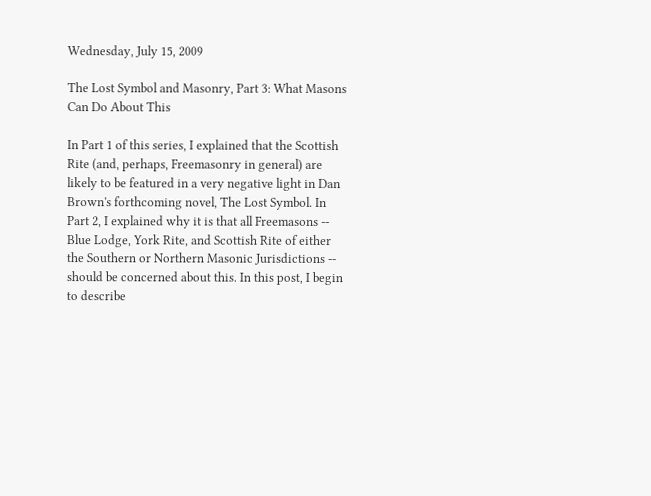Wednesday, July 15, 2009

The Lost Symbol and Masonry, Part 3: What Masons Can Do About This

In Part 1 of this series, I explained that the Scottish Rite (and, perhaps, Freemasonry in general) are likely to be featured in a very negative light in Dan Brown's forthcoming novel, The Lost Symbol. In Part 2, I explained why it is that all Freemasons -- Blue Lodge, York Rite, and Scottish Rite of either the Southern or Northern Masonic Jurisdictions -- should be concerned about this. In this post, I begin to describe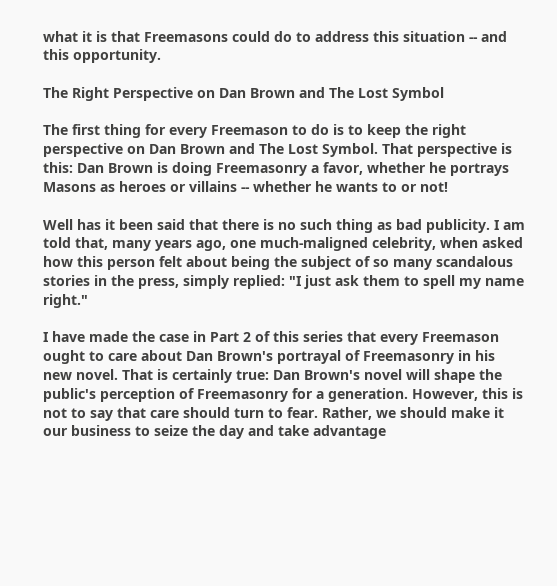what it is that Freemasons could do to address this situation -- and this opportunity.

The Right Perspective on Dan Brown and The Lost Symbol

The first thing for every Freemason to do is to keep the right perspective on Dan Brown and The Lost Symbol. That perspective is this: Dan Brown is doing Freemasonry a favor, whether he portrays Masons as heroes or villains -- whether he wants to or not!

Well has it been said that there is no such thing as bad publicity. I am told that, many years ago, one much-maligned celebrity, when asked how this person felt about being the subject of so many scandalous stories in the press, simply replied: "I just ask them to spell my name right."

I have made the case in Part 2 of this series that every Freemason ought to care about Dan Brown's portrayal of Freemasonry in his new novel. That is certainly true: Dan Brown's novel will shape the public's perception of Freemasonry for a generation. However, this is not to say that care should turn to fear. Rather, we should make it our business to seize the day and take advantage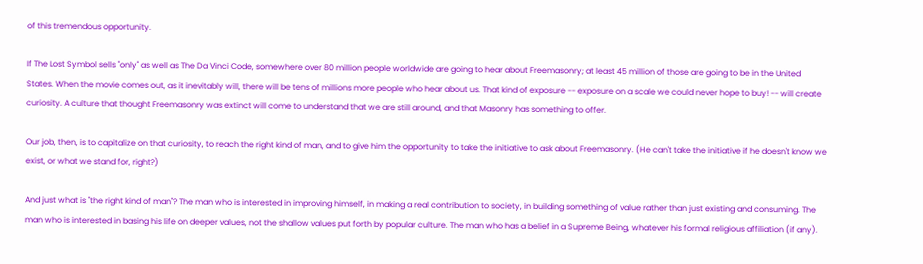of this tremendous opportunity.

If The Lost Symbol sells "only" as well as The Da Vinci Code, somewhere over 80 million people worldwide are going to hear about Freemasonry; at least 45 million of those are going to be in the United States. When the movie comes out, as it inevitably will, there will be tens of millions more people who hear about us. That kind of exposure -- exposure on a scale we could never hope to buy! -- will create curiosity. A culture that thought Freemasonry was extinct will come to understand that we are still around, and that Masonry has something to offer.

Our job, then, is to capitalize on that curiosity, to reach the right kind of man, and to give him the opportunity to take the initiative to ask about Freemasonry. (He can't take the initiative if he doesn't know we exist, or what we stand for, right?)

And just what is "the right kind of man"? The man who is interested in improving himself, in making a real contribution to society, in building something of value rather than just existing and consuming. The man who is interested in basing his life on deeper values, not the shallow values put forth by popular culture. The man who has a belief in a Supreme Being, whatever his formal religious affiliation (if any).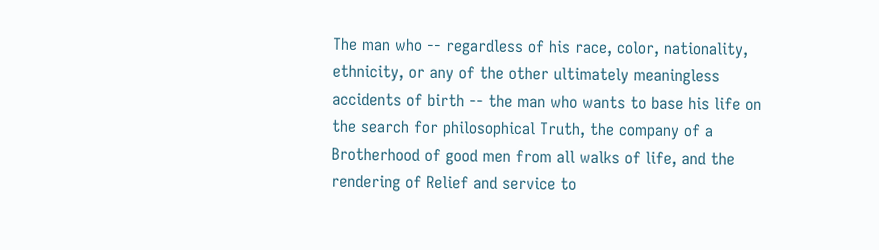The man who -- regardless of his race, color, nationality, ethnicity, or any of the other ultimately meaningless accidents of birth -- the man who wants to base his life on the search for philosophical Truth, the company of a Brotherhood of good men from all walks of life, and the rendering of Relief and service to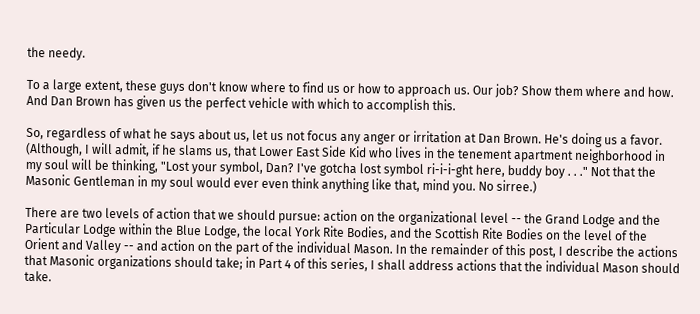the needy.

To a large extent, these guys don't know where to find us or how to approach us. Our job? Show them where and how. And Dan Brown has given us the perfect vehicle with which to accomplish this.

So, regardless of what he says about us, let us not focus any anger or irritation at Dan Brown. He's doing us a favor. (Although, I will admit, if he slams us, that Lower East Side Kid who lives in the tenement apartment neighborhood in my soul will be thinking, "Lost your symbol, Dan? I've gotcha lost symbol ri-i-i-ght here, buddy boy . . ." Not that the Masonic Gentleman in my soul would ever even think anything like that, mind you. No sirree.)

There are two levels of action that we should pursue: action on the organizational level -- the Grand Lodge and the Particular Lodge within the Blue Lodge, the local York Rite Bodies, and the Scottish Rite Bodies on the level of the Orient and Valley -- and action on the part of the individual Mason. In the remainder of this post, I describe the actions that Masonic organizations should take; in Part 4 of this series, I shall address actions that the individual Mason should take.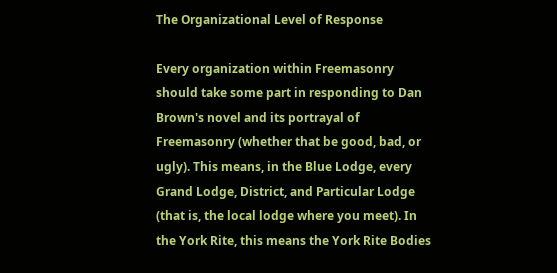The Organizational Level of Response

Every organization within Freemasonry should take some part in responding to Dan Brown's novel and its portrayal of Freemasonry (whether that be good, bad, or ugly). This means, in the Blue Lodge, every Grand Lodge, District, and Particular Lodge (that is, the local lodge where you meet). In the York Rite, this means the York Rite Bodies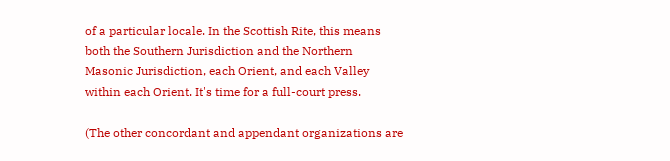of a particular locale. In the Scottish Rite, this means both the Southern Jurisdiction and the Northern Masonic Jurisdiction, each Orient, and each Valley within each Orient. It's time for a full-court press.

(The other concordant and appendant organizations are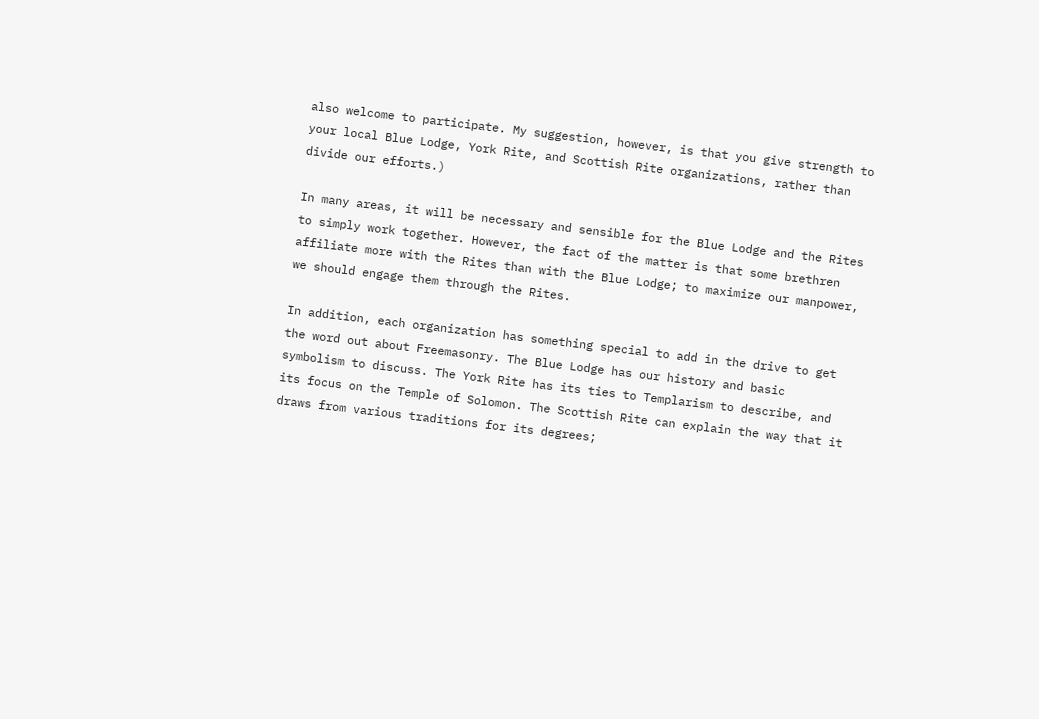also welcome to participate. My suggestion, however, is that you give strength to your local Blue Lodge, York Rite, and Scottish Rite organizations, rather than divide our efforts.)

In many areas, it will be necessary and sensible for the Blue Lodge and the Rites to simply work together. However, the fact of the matter is that some brethren affiliate more with the Rites than with the Blue Lodge; to maximize our manpower, we should engage them through the Rites.

In addition, each organization has something special to add in the drive to get the word out about Freemasonry. The Blue Lodge has our history and basic symbolism to discuss. The York Rite has its ties to Templarism to describe, and its focus on the Temple of Solomon. The Scottish Rite can explain the way that it draws from various traditions for its degrees;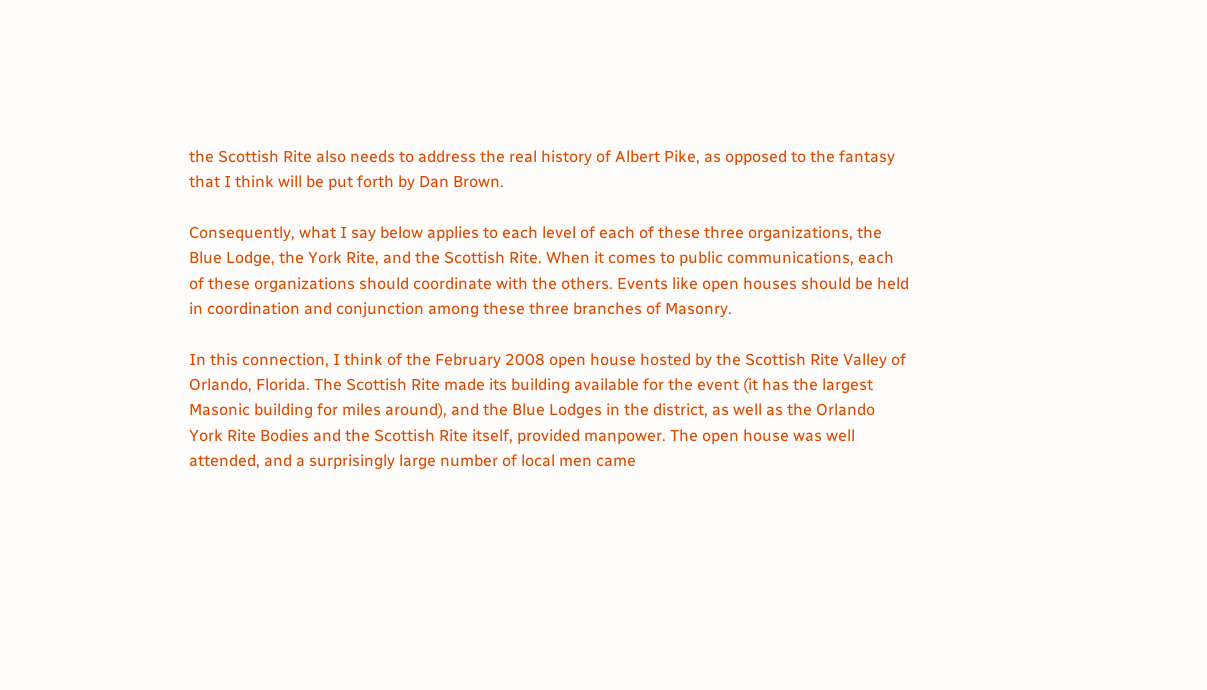the Scottish Rite also needs to address the real history of Albert Pike, as opposed to the fantasy that I think will be put forth by Dan Brown.

Consequently, what I say below applies to each level of each of these three organizations, the Blue Lodge, the York Rite, and the Scottish Rite. When it comes to public communications, each of these organizations should coordinate with the others. Events like open houses should be held in coordination and conjunction among these three branches of Masonry.

In this connection, I think of the February 2008 open house hosted by the Scottish Rite Valley of Orlando, Florida. The Scottish Rite made its building available for the event (it has the largest Masonic building for miles around), and the Blue Lodges in the district, as well as the Orlando York Rite Bodies and the Scottish Rite itself, provided manpower. The open house was well attended, and a surprisingly large number of local men came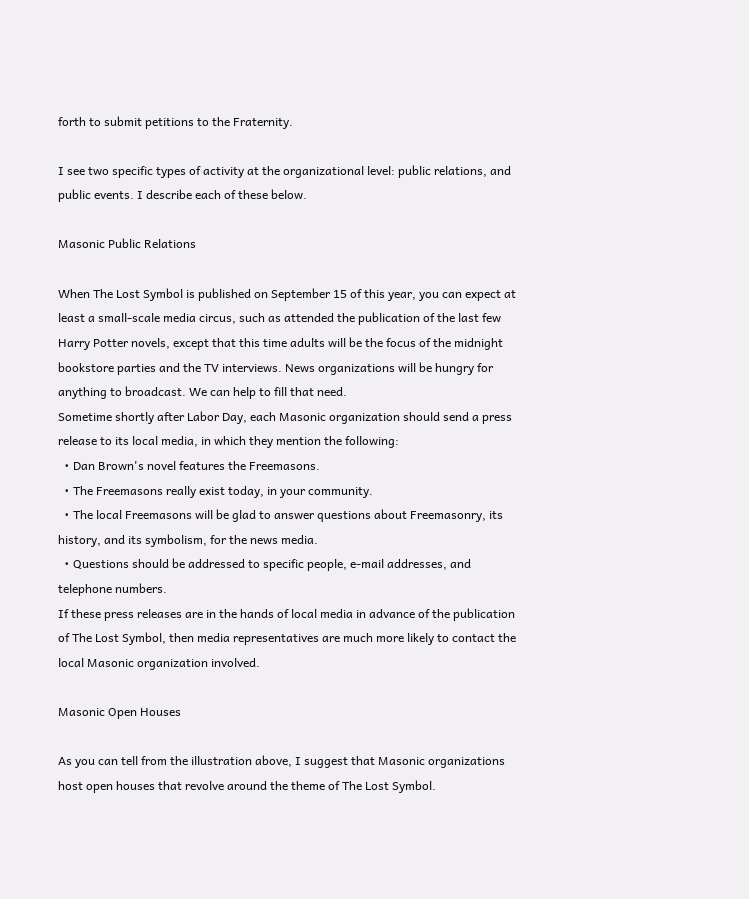forth to submit petitions to the Fraternity.

I see two specific types of activity at the organizational level: public relations, and public events. I describe each of these below.

Masonic Public Relations

When The Lost Symbol is published on September 15 of this year, you can expect at least a small-scale media circus, such as attended the publication of the last few Harry Potter novels, except that this time adults will be the focus of the midnight bookstore parties and the TV interviews. News organizations will be hungry for anything to broadcast. We can help to fill that need.
Sometime shortly after Labor Day, each Masonic organization should send a press release to its local media, in which they mention the following:
  • Dan Brown's novel features the Freemasons.
  • The Freemasons really exist today, in your community.
  • The local Freemasons will be glad to answer questions about Freemasonry, its history, and its symbolism, for the news media.
  • Questions should be addressed to specific people, e-mail addresses, and telephone numbers.
If these press releases are in the hands of local media in advance of the publication of The Lost Symbol, then media representatives are much more likely to contact the local Masonic organization involved.

Masonic Open Houses

As you can tell from the illustration above, I suggest that Masonic organizations host open houses that revolve around the theme of The Lost Symbol.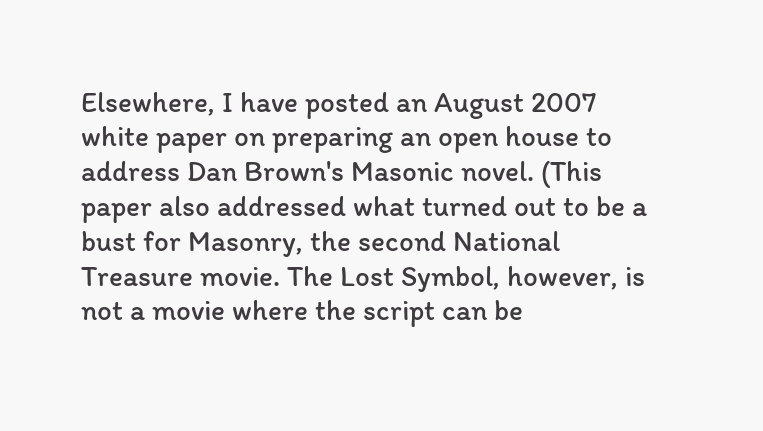Elsewhere, I have posted an August 2007 white paper on preparing an open house to address Dan Brown's Masonic novel. (This paper also addressed what turned out to be a bust for Masonry, the second National Treasure movie. The Lost Symbol, however, is not a movie where the script can be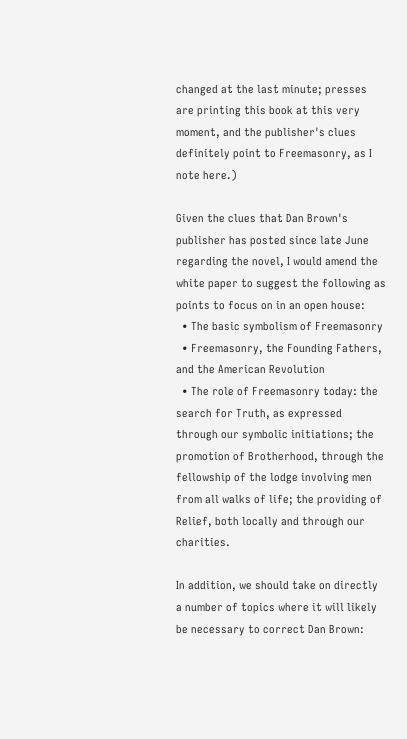changed at the last minute; presses are printing this book at this very moment, and the publisher's clues definitely point to Freemasonry, as I note here.)

Given the clues that Dan Brown's publisher has posted since late June regarding the novel, I would amend the white paper to suggest the following as points to focus on in an open house:
  • The basic symbolism of Freemasonry
  • Freemasonry, the Founding Fathers, and the American Revolution
  • The role of Freemasonry today: the search for Truth, as expressed through our symbolic initiations; the promotion of Brotherhood, through the fellowship of the lodge involving men from all walks of life; the providing of Relief, both locally and through our charities.

In addition, we should take on directly a number of topics where it will likely be necessary to correct Dan Brown: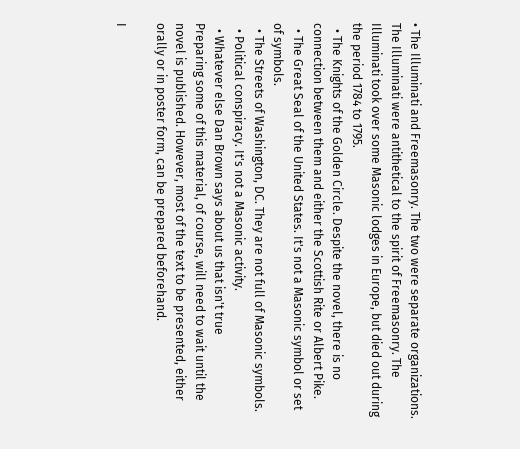• The Illuminati and Freemasonry. The two were separate organizations. The Illuminati were antithetical to the spirit of Freemasonry. The Illuminati took over some Masonic lodges in Europe, but died out during the period 1784 to 1795.
  • The Knights of the Golden Circle. Despite the novel, there is no connection between them and either the Scottish Rite or Albert Pike.
  • The Great Seal of the United States. It's not a Masonic symbol or set of symbols.
  • The Streets of Washington, DC. They are not full of Masonic symbols.
  • Political conspiracy. It's not a Masonic activity.
  • Whatever else Dan Brown says about us that isn't true
Preparing some of this material, of course, will need to wait until the novel is published. However, most of the text to be presented, either orally or in poster form, can be prepared beforehand.

I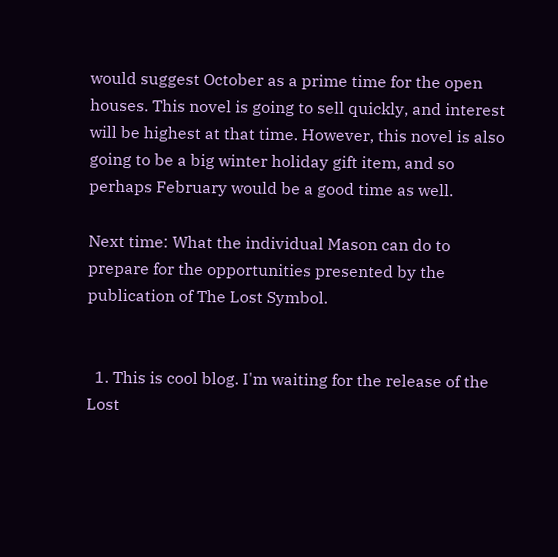would suggest October as a prime time for the open houses. This novel is going to sell quickly, and interest will be highest at that time. However, this novel is also going to be a big winter holiday gift item, and so perhaps February would be a good time as well.

Next time: What the individual Mason can do to prepare for the opportunities presented by the publication of The Lost Symbol.


  1. This is cool blog. I'm waiting for the release of the Lost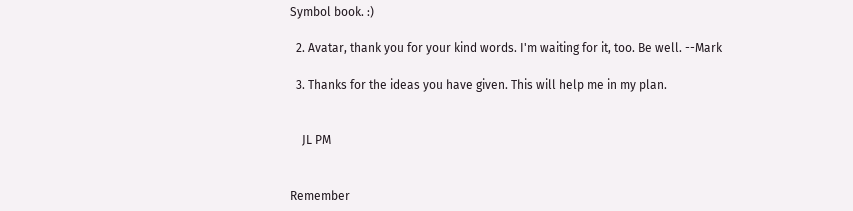Symbol book. :)

  2. Avatar, thank you for your kind words. I'm waiting for it, too. Be well. --Mark

  3. Thanks for the ideas you have given. This will help me in my plan.


    JL PM


Remember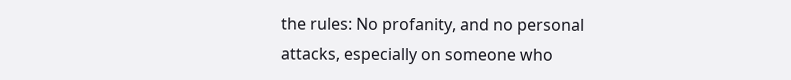the rules: No profanity, and no personal attacks, especially on someone who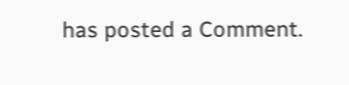has posted a Comment.